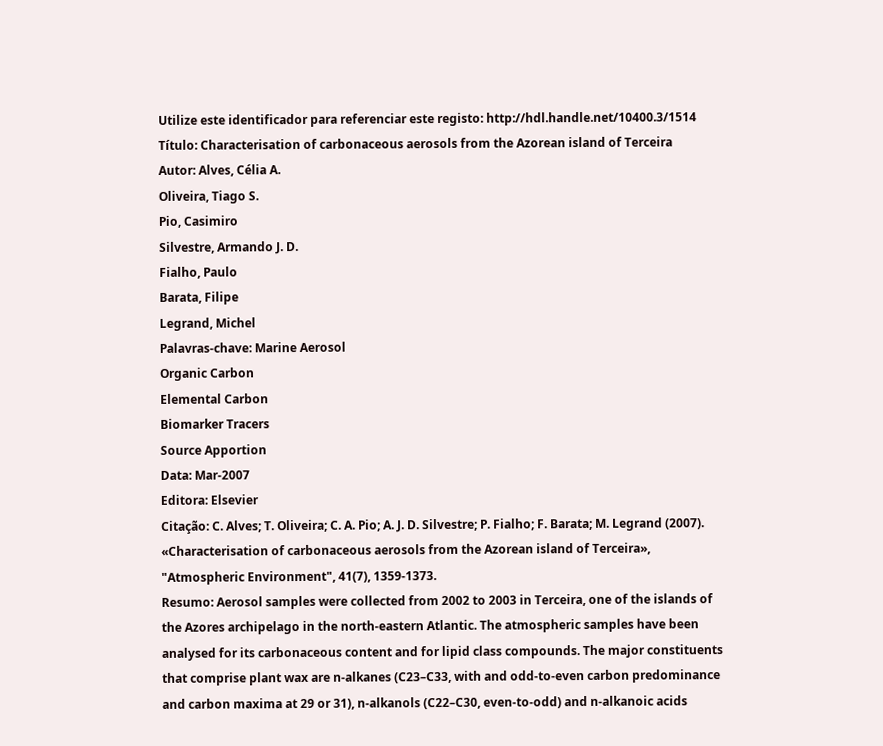Utilize este identificador para referenciar este registo: http://hdl.handle.net/10400.3/1514
Título: Characterisation of carbonaceous aerosols from the Azorean island of Terceira
Autor: Alves, Célia A.
Oliveira, Tiago S.
Pio, Casimiro
Silvestre, Armando J. D.
Fialho, Paulo
Barata, Filipe
Legrand, Michel
Palavras-chave: Marine Aerosol
Organic Carbon
Elemental Carbon
Biomarker Tracers
Source Apportion
Data: Mar-2007
Editora: Elsevier
Citação: C. Alves; T. Oliveira; C. A. Pio; A. J. D. Silvestre; P. Fialho; F. Barata; M. Legrand (2007). «Characterisation of carbonaceous aerosols from the Azorean island of Terceira», "Atmospheric Environment", 41(7), 1359-1373.
Resumo: Aerosol samples were collected from 2002 to 2003 in Terceira, one of the islands of the Azores archipelago in the north-eastern Atlantic. The atmospheric samples have been analysed for its carbonaceous content and for lipid class compounds. The major constituents that comprise plant wax are n-alkanes (C23–C33, with and odd-to-even carbon predominance and carbon maxima at 29 or 31), n-alkanols (C22–C30, even-to-odd) and n-alkanoic acids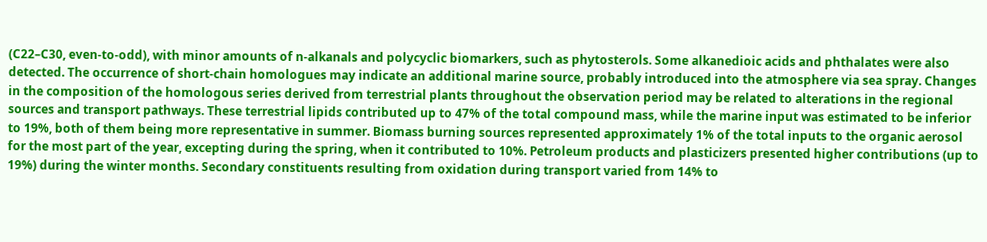(C22–C30, even-to-odd), with minor amounts of n-alkanals and polycyclic biomarkers, such as phytosterols. Some alkanedioic acids and phthalates were also detected. The occurrence of short-chain homologues may indicate an additional marine source, probably introduced into the atmosphere via sea spray. Changes in the composition of the homologous series derived from terrestrial plants throughout the observation period may be related to alterations in the regional sources and transport pathways. These terrestrial lipids contributed up to 47% of the total compound mass, while the marine input was estimated to be inferior to 19%, both of them being more representative in summer. Biomass burning sources represented approximately 1% of the total inputs to the organic aerosol for the most part of the year, excepting during the spring, when it contributed to 10%. Petroleum products and plasticizers presented higher contributions (up to 19%) during the winter months. Secondary constituents resulting from oxidation during transport varied from 14% to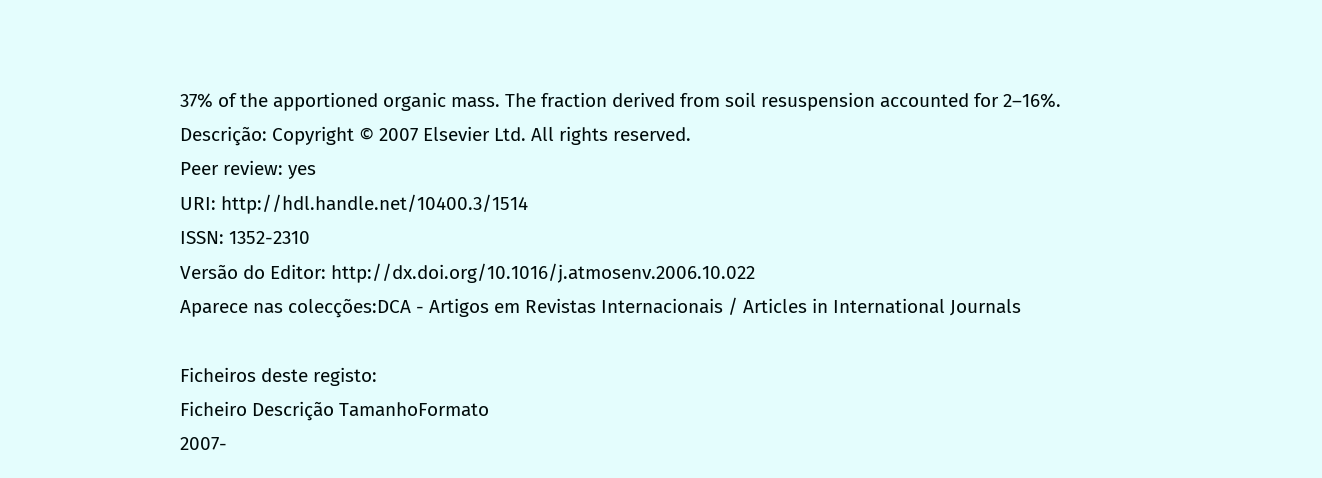37% of the apportioned organic mass. The fraction derived from soil resuspension accounted for 2–16%.
Descrição: Copyright © 2007 Elsevier Ltd. All rights reserved.
Peer review: yes
URI: http://hdl.handle.net/10400.3/1514
ISSN: 1352-2310
Versão do Editor: http://dx.doi.org/10.1016/j.atmosenv.2006.10.022
Aparece nas colecções:DCA - Artigos em Revistas Internacionais / Articles in International Journals

Ficheiros deste registo:
Ficheiro Descrição TamanhoFormato
2007-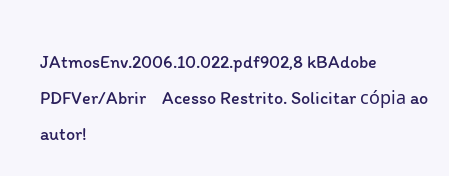JAtmosEnv.2006.10.022.pdf902,8 kBAdobe PDFVer/Abrir    Acesso Restrito. Solicitar cópia ao autor!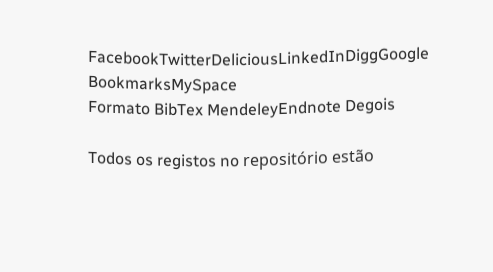FacebookTwitterDeliciousLinkedInDiggGoogle BookmarksMySpace
Formato BibTex MendeleyEndnote Degois

Todos os registos no repositório estão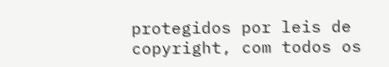protegidos por leis de copyright, com todos os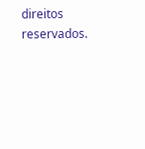direitos reservados.